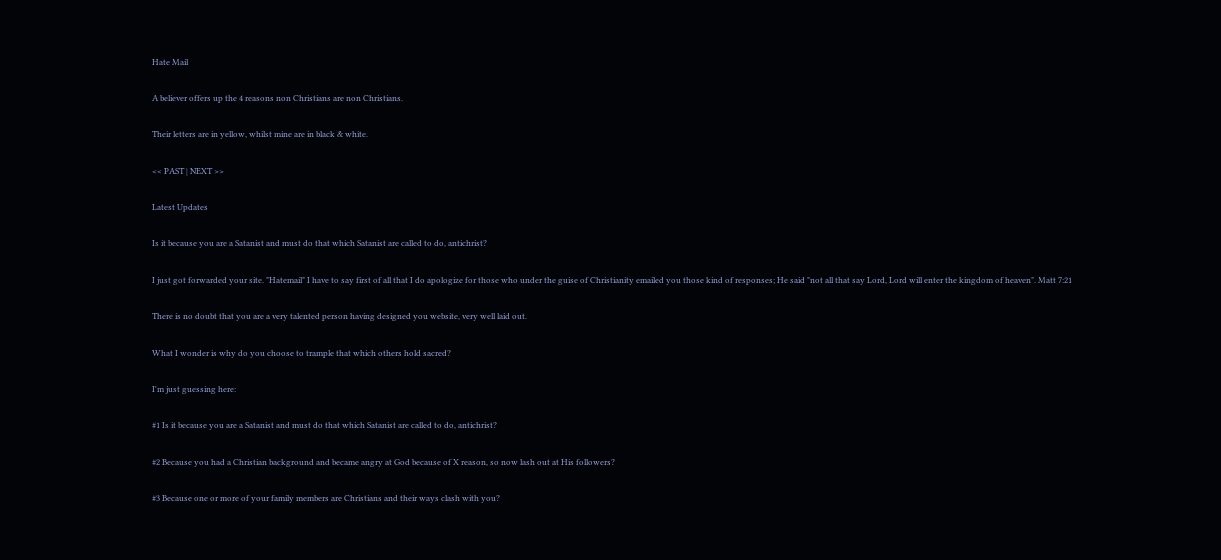Hate Mail

A believer offers up the 4 reasons non Christians are non Christians.

Their letters are in yellow, whilst mine are in black & white.

<< PAST | NEXT >>

Latest Updates

Is it because you are a Satanist and must do that which Satanist are called to do, antichrist?

I just got forwarded your site. "Hatemail" I have to say first of all that I do apologize for those who under the guise of Christianity emailed you those kind of responses; He said "not all that say Lord, Lord will enter the kingdom of heaven". Matt 7:21

There is no doubt that you are a very talented person having designed you website, very well laid out.

What I wonder is why do you choose to trample that which others hold sacred?

I'm just guessing here:

#1 Is it because you are a Satanist and must do that which Satanist are called to do, antichrist?

#2 Because you had a Christian background and became angry at God because of X reason, so now lash out at His followers?

#3 Because one or more of your family members are Christians and their ways clash with you?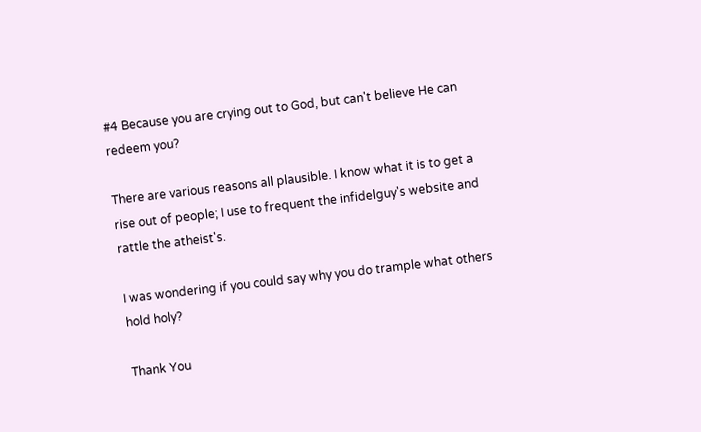#4 Because you are crying out to God, but can't believe He can redeem you?

There are various reasons all plausible. I know what it is to get a rise out of people; I use to frequent the infidelguy's website and rattle the atheist's.

I was wondering if you could say why you do trample what others hold holy?

Thank You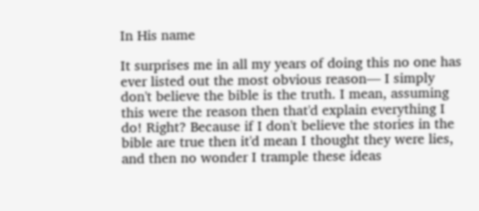In His name

It surprises me in all my years of doing this no one has ever listed out the most obvious reason— I simply don't believe the bible is the truth. I mean, assuming this were the reason then that'd explain everything I do! Right? Because if I don't believe the stories in the bible are true then it'd mean I thought they were lies, and then no wonder I trample these ideas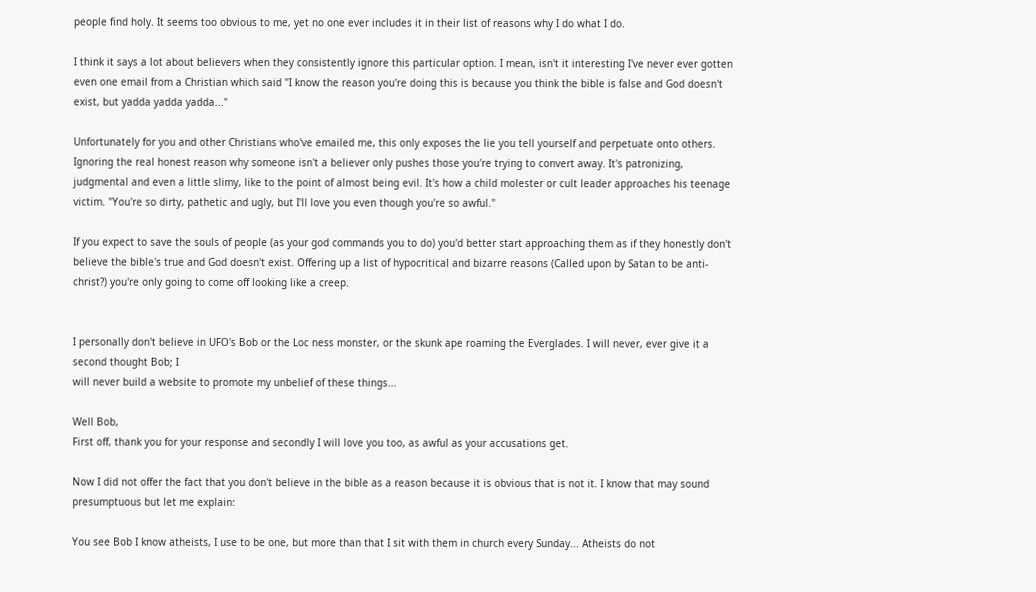people find holy. It seems too obvious to me, yet no one ever includes it in their list of reasons why I do what I do.

I think it says a lot about believers when they consistently ignore this particular option. I mean, isn't it interesting I've never ever gotten even one email from a Christian which said "I know the reason you're doing this is because you think the bible is false and God doesn't exist, but yadda yadda yadda..."

Unfortunately for you and other Christians who've emailed me, this only exposes the lie you tell yourself and perpetuate onto others. Ignoring the real honest reason why someone isn't a believer only pushes those you're trying to convert away. It's patronizing, judgmental and even a little slimy, like to the point of almost being evil. It's how a child molester or cult leader approaches his teenage victim. "You're so dirty, pathetic and ugly, but I'll love you even though you're so awful."

If you expect to save the souls of people (as your god commands you to do) you'd better start approaching them as if they honestly don't believe the bible's true and God doesn't exist. Offering up a list of hypocritical and bizarre reasons (Called upon by Satan to be anti-christ?) you're only going to come off looking like a creep.


I personally don't believe in UFO's Bob or the Loc ness monster, or the skunk ape roaming the Everglades. I will never, ever give it a second thought Bob; I
will never build a website to promote my unbelief of these things...

Well Bob,
First off, thank you for your response and secondly I will love you too, as awful as your accusations get.

Now I did not offer the fact that you don't believe in the bible as a reason because it is obvious that is not it. I know that may sound presumptuous but let me explain:

You see Bob I know atheists, I use to be one, but more than that I sit with them in church every Sunday... Atheists do not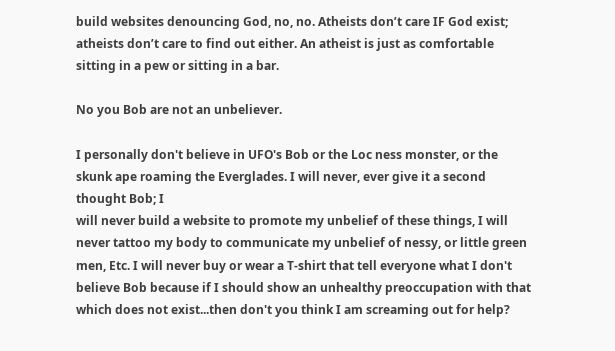build websites denouncing God, no, no. Atheists don’t care IF God exist; atheists don’t care to find out either. An atheist is just as comfortable sitting in a pew or sitting in a bar.

No you Bob are not an unbeliever.

I personally don't believe in UFO's Bob or the Loc ness monster, or the skunk ape roaming the Everglades. I will never, ever give it a second thought Bob; I
will never build a website to promote my unbelief of these things, I will never tattoo my body to communicate my unbelief of nessy, or little green men, Etc. I will never buy or wear a T-shirt that tell everyone what I don't believe Bob because if I should show an unhealthy preoccupation with that which does not exist...then don't you think I am screaming out for help?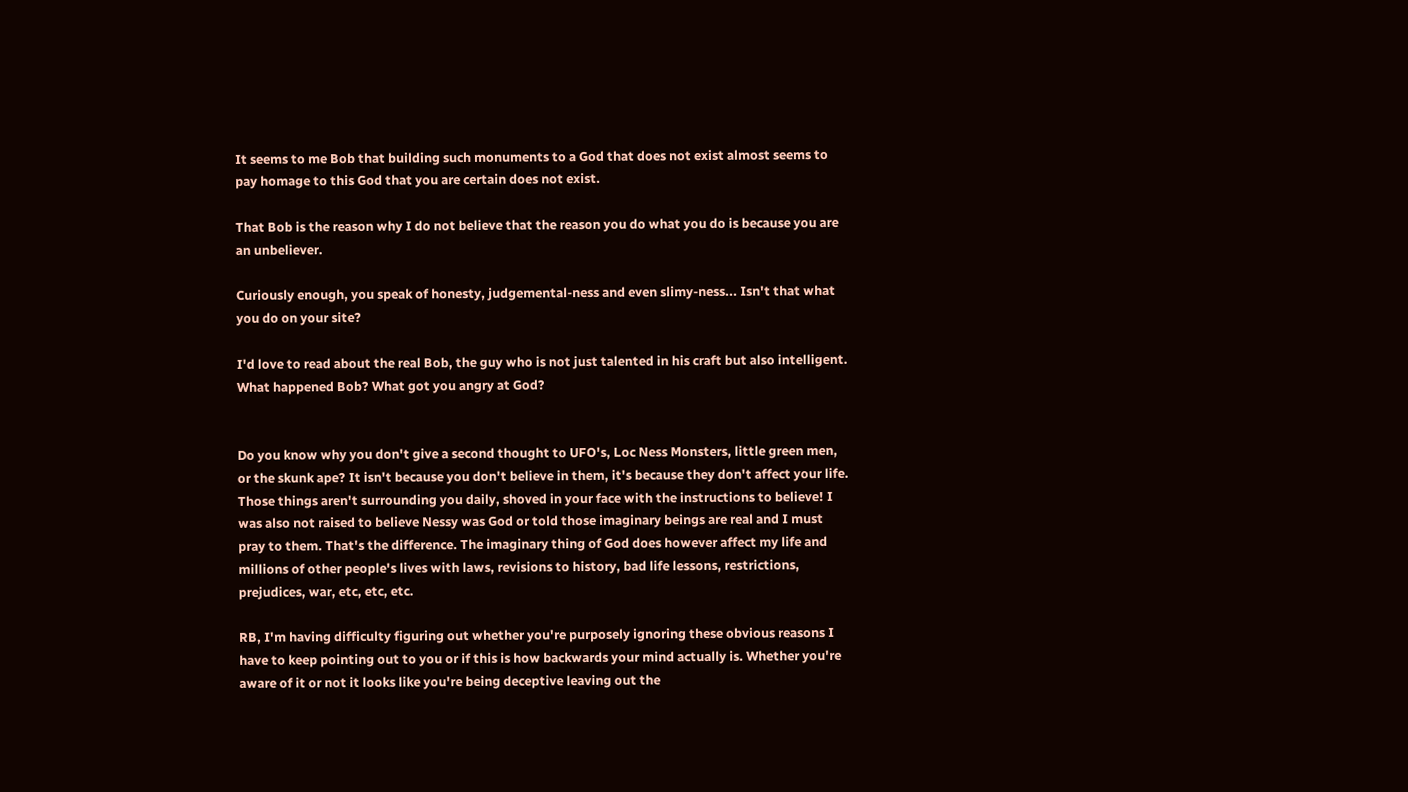It seems to me Bob that building such monuments to a God that does not exist almost seems to pay homage to this God that you are certain does not exist.

That Bob is the reason why I do not believe that the reason you do what you do is because you are an unbeliever.

Curiously enough, you speak of honesty, judgemental-ness and even slimy-ness... Isn't that what you do on your site?

I'd love to read about the real Bob, the guy who is not just talented in his craft but also intelligent. What happened Bob? What got you angry at God?


Do you know why you don't give a second thought to UFO's, Loc Ness Monsters, little green men, or the skunk ape? It isn't because you don't believe in them, it's because they don't affect your life. Those things aren't surrounding you daily, shoved in your face with the instructions to believe! I was also not raised to believe Nessy was God or told those imaginary beings are real and I must pray to them. That's the difference. The imaginary thing of God does however affect my life and millions of other people's lives with laws, revisions to history, bad life lessons, restrictions, prejudices, war, etc, etc, etc.

RB, I'm having difficulty figuring out whether you're purposely ignoring these obvious reasons I have to keep pointing out to you or if this is how backwards your mind actually is. Whether you're aware of it or not it looks like you're being deceptive leaving out the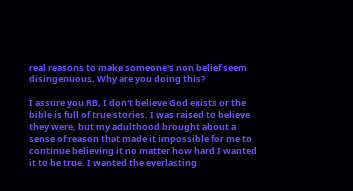real reasons to make someone's non belief seem disingenuous. Why are you doing this?

I assure you RB, I don't believe God exists or the bible is full of true stories. I was raised to believe they were, but my adulthood brought about a sense of reason that made it impossible for me to continue believing it no matter how hard I wanted it to be true. I wanted the everlasting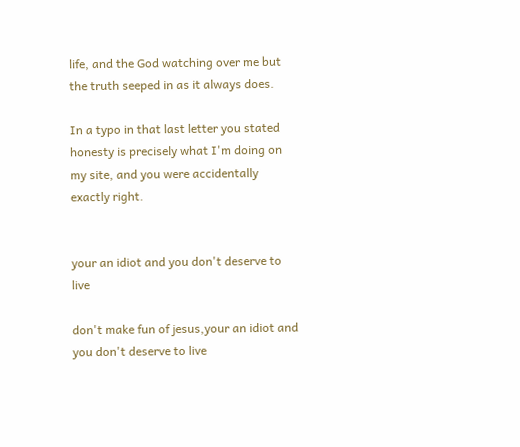life, and the God watching over me but the truth seeped in as it always does.

In a typo in that last letter you stated honesty is precisely what I'm doing on my site, and you were accidentally exactly right.


your an idiot and you don't deserve to live

don't make fun of jesus,your an idiot and you don't deserve to live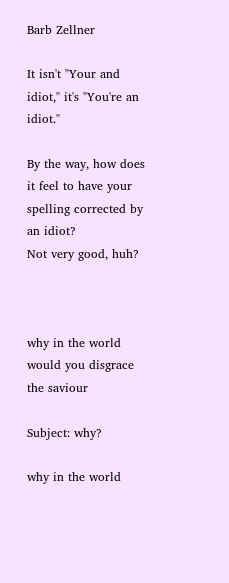Barb Zellner

It isn't "Your and idiot," it's "You're an idiot."

By the way, how does it feel to have your spelling corrected by an idiot?
Not very good, huh?



why in the world would you disgrace the saviour

Subject: why?

why in the world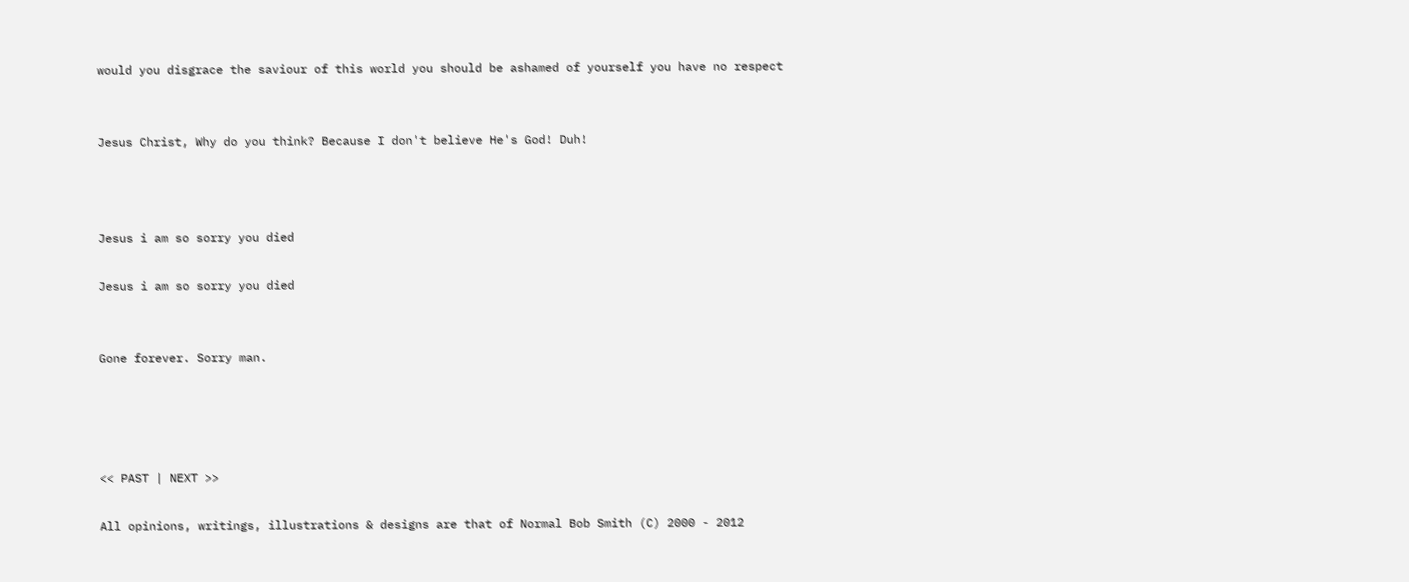would you disgrace the saviour of this world you should be ashamed of yourself you have no respect


Jesus Christ, Why do you think? Because I don't believe He's God! Duh!



Jesus i am so sorry you died

Jesus i am so sorry you died


Gone forever. Sorry man.




<< PAST | NEXT >>

All opinions, writings, illustrations & designs are that of Normal Bob Smith (C) 2000 - 2012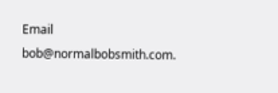Email bob@normalbobsmith.com.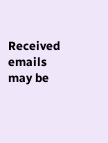Received emails may be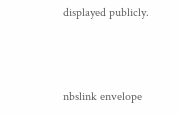displayed publicly.



nbslink envelope